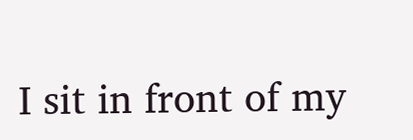I sit in front of my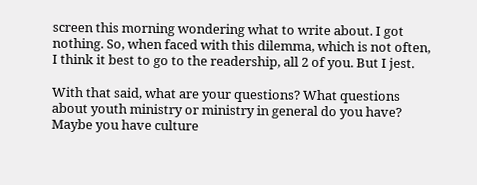screen this morning wondering what to write about. I got nothing. So, when faced with this dilemma, which is not often, I think it best to go to the readership, all 2 of you. But I jest.

With that said, what are your questions? What questions about youth ministry or ministry in general do you have? Maybe you have culture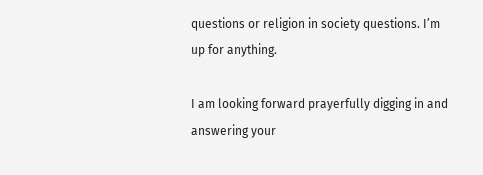questions or religion in society questions. I’m up for anything.

I am looking forward prayerfully digging in and answering your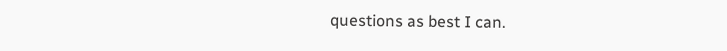questions as best I can.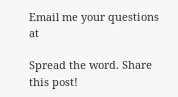Email me your questions at

Spread the word. Share this post!